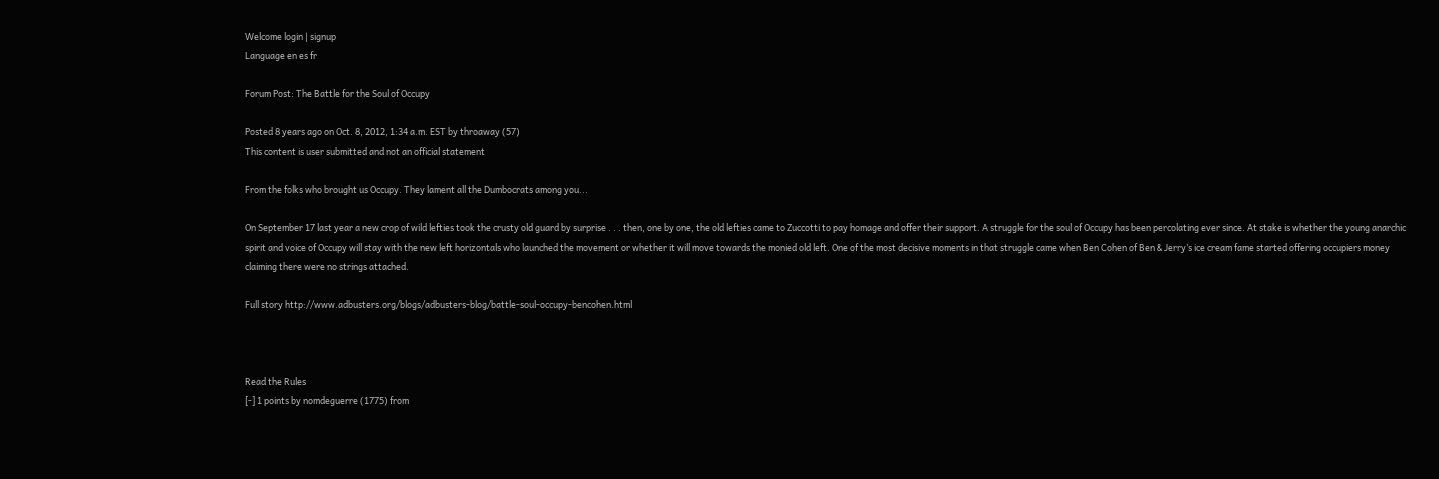Welcome login | signup
Language en es fr

Forum Post: The Battle for the Soul of Occupy

Posted 8 years ago on Oct. 8, 2012, 1:34 a.m. EST by throaway (57)
This content is user submitted and not an official statement

From the folks who brought us Occupy. They lament all the Dumbocrats among you...

On September 17 last year a new crop of wild lefties took the crusty old guard by surprise . . . then, one by one, the old lefties came to Zuccotti to pay homage and offer their support. A struggle for the soul of Occupy has been percolating ever since. At stake is whether the young anarchic spirit and voice of Occupy will stay with the new left horizontals who launched the movement or whether it will move towards the monied old left. One of the most decisive moments in that struggle came when Ben Cohen of Ben & Jerry’s ice cream fame started offering occupiers money claiming there were no strings attached.

Full story http://www.adbusters.org/blogs/adbusters-blog/battle-soul-occupy-bencohen.html



Read the Rules
[-] 1 points by nomdeguerre (1775) from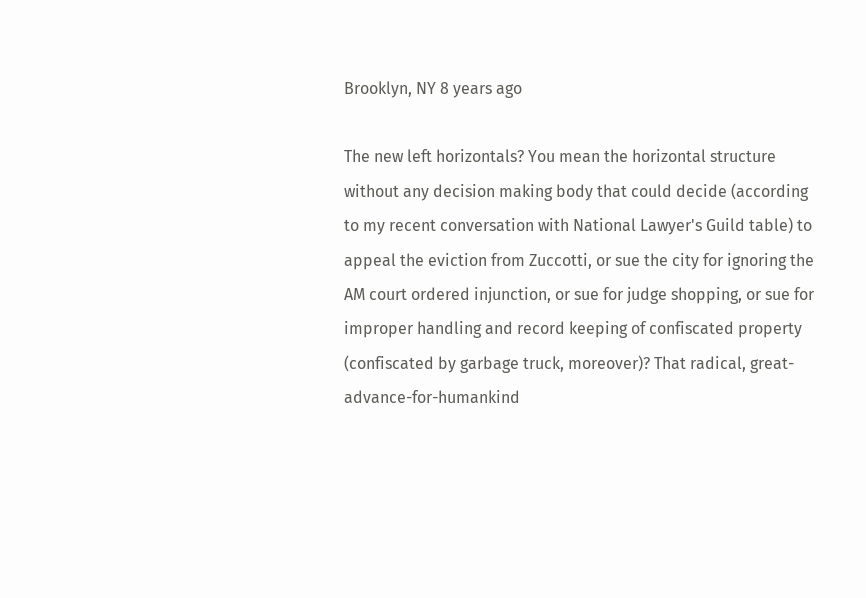Brooklyn, NY 8 years ago

The new left horizontals? You mean the horizontal structure without any decision making body that could decide (according to my recent conversation with National Lawyer's Guild table) to appeal the eviction from Zuccotti, or sue the city for ignoring the AM court ordered injunction, or sue for judge shopping, or sue for improper handling and record keeping of confiscated property (confiscated by garbage truck, moreover)? That radical, great-advance-for-humankind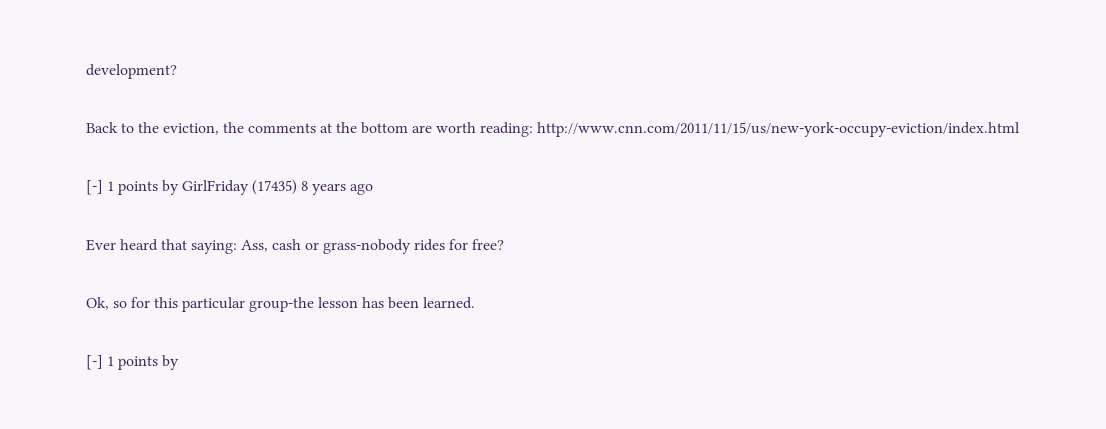development?

Back to the eviction, the comments at the bottom are worth reading: http://www.cnn.com/2011/11/15/us/new-york-occupy-eviction/index.html

[-] 1 points by GirlFriday (17435) 8 years ago

Ever heard that saying: Ass, cash or grass-nobody rides for free?

Ok, so for this particular group-the lesson has been learned.

[-] 1 points by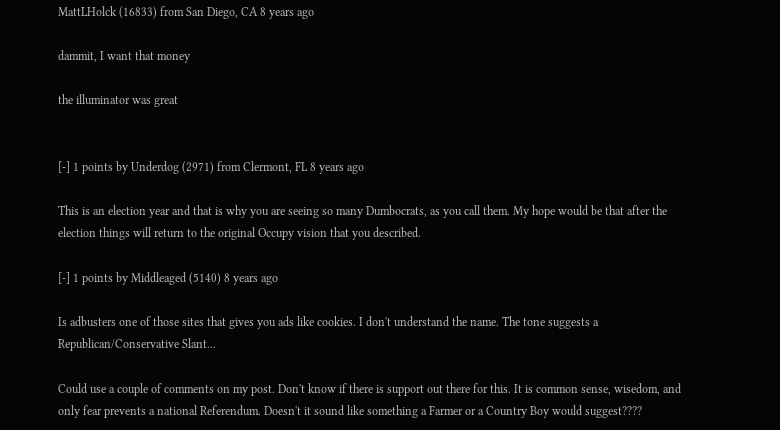MattLHolck (16833) from San Diego, CA 8 years ago

dammit, I want that money

the illuminator was great


[-] 1 points by Underdog (2971) from Clermont, FL 8 years ago

This is an election year and that is why you are seeing so many Dumbocrats, as you call them. My hope would be that after the election things will return to the original Occupy vision that you described.

[-] 1 points by Middleaged (5140) 8 years ago

Is adbusters one of those sites that gives you ads like cookies. I don't understand the name. The tone suggests a Republican/Conservative Slant...

Could use a couple of comments on my post. Don't know if there is support out there for this. It is common sense, wisedom, and only fear prevents a national Referendum. Doesn't it sound like something a Farmer or a Country Boy would suggest????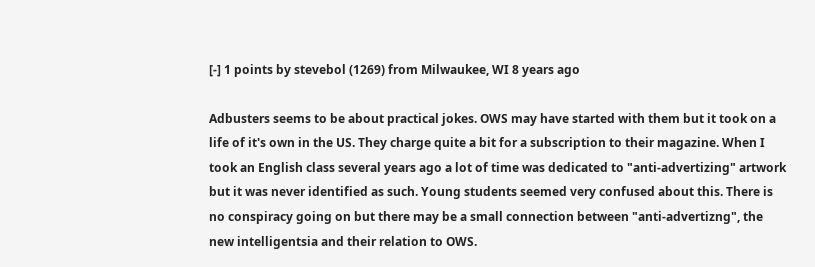[-] 1 points by stevebol (1269) from Milwaukee, WI 8 years ago

Adbusters seems to be about practical jokes. OWS may have started with them but it took on a life of it's own in the US. They charge quite a bit for a subscription to their magazine. When I took an English class several years ago a lot of time was dedicated to "anti-advertizing" artwork but it was never identified as such. Young students seemed very confused about this. There is no conspiracy going on but there may be a small connection between "anti-advertizng", the new intelligentsia and their relation to OWS.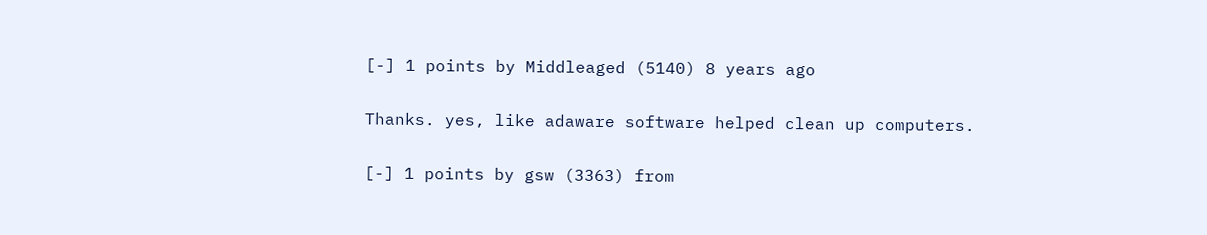[-] 1 points by Middleaged (5140) 8 years ago

Thanks. yes, like adaware software helped clean up computers.

[-] 1 points by gsw (3363) from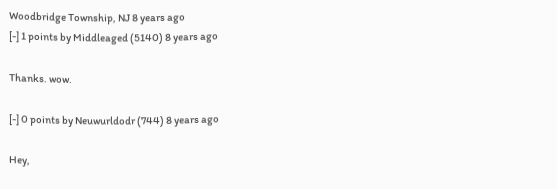Woodbridge Township, NJ 8 years ago
[-] 1 points by Middleaged (5140) 8 years ago

Thanks. wow.

[-] 0 points by Neuwurldodr (744) 8 years ago

Hey,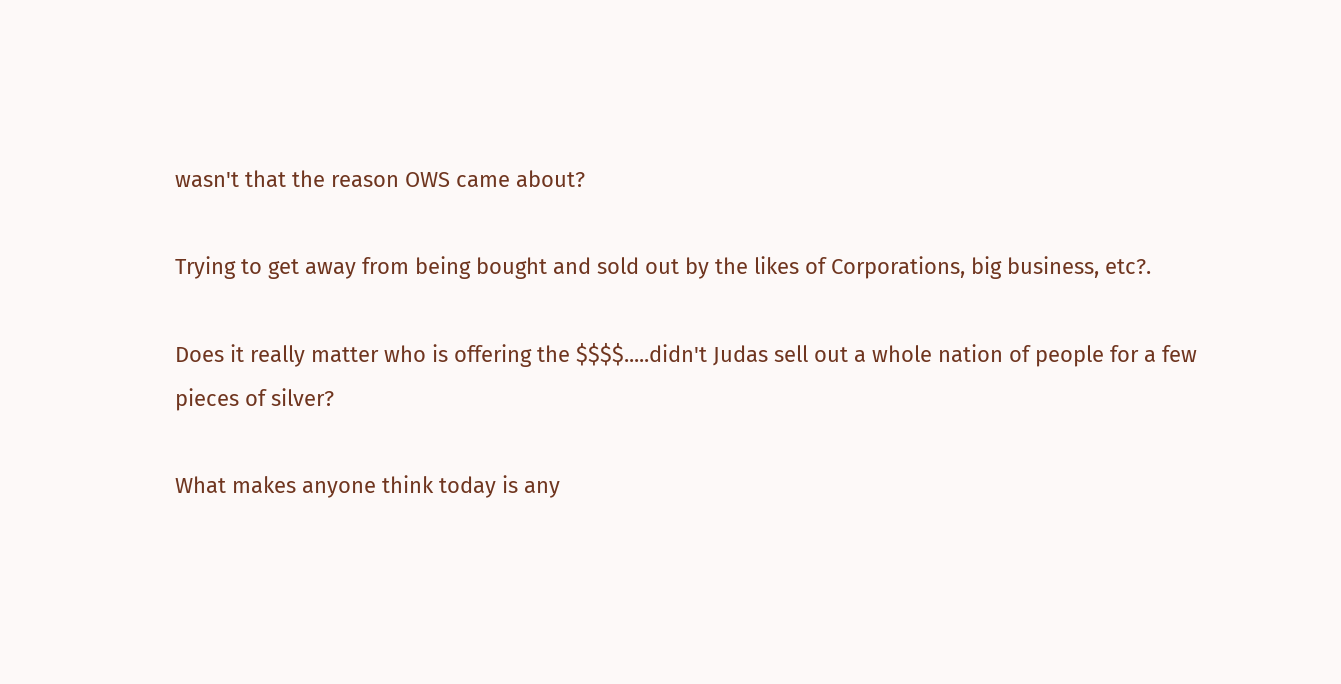wasn't that the reason OWS came about?

Trying to get away from being bought and sold out by the likes of Corporations, big business, etc?.

Does it really matter who is offering the $$$$.....didn't Judas sell out a whole nation of people for a few pieces of silver?

What makes anyone think today is any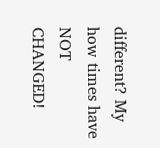different? My how times have NOT CHANGED!